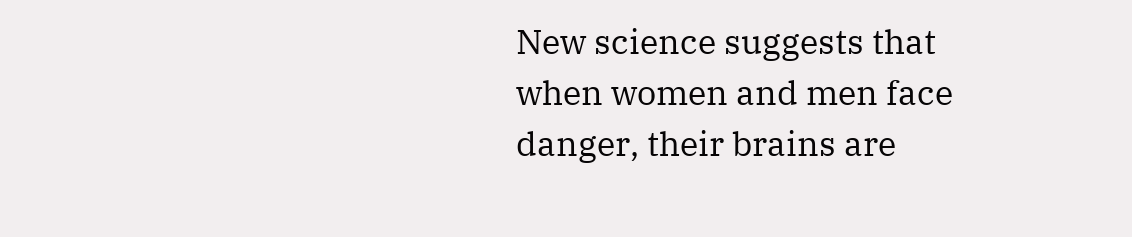New science suggests that when women and men face danger, their brains are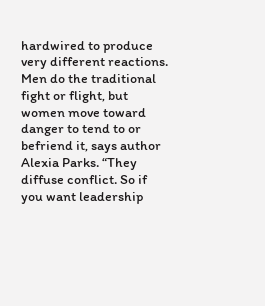hardwired to produce very different reactions. Men do the traditional fight or flight, but women move toward danger to tend to or befriend it, says author Alexia Parks. “They diffuse conflict. So if you want leadership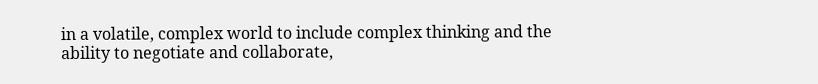in a volatile, complex world to include complex thinking and the ability to negotiate and collaborate,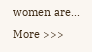women are... More >>>